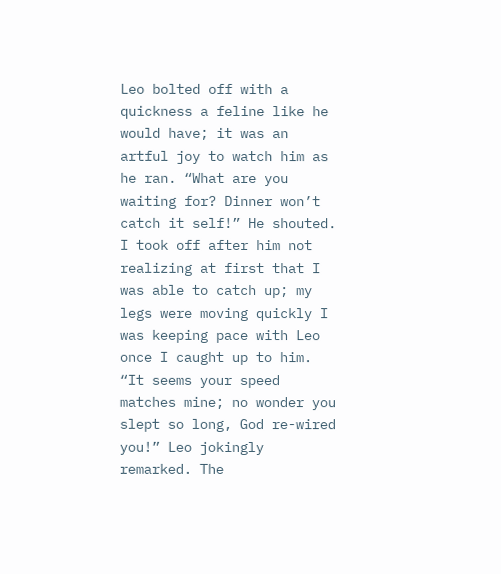Leo bolted off with a quickness a feline like he would have; it was an artful joy to watch him as he ran. “What are you waiting for? Dinner won’t catch it self!” He shouted. I took off after him not realizing at first that I was able to catch up; my legs were moving quickly I was keeping pace with Leo once I caught up to him. “It seems your speed matches mine; no wonder you slept so long, God re-wired you!” Leo jokingly remarked. The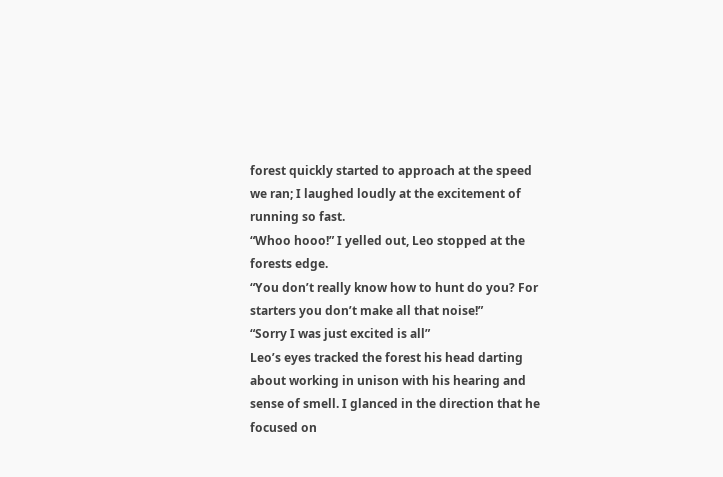forest quickly started to approach at the speed we ran; I laughed loudly at the excitement of running so fast.
“Whoo hooo!” I yelled out, Leo stopped at the forests edge.
“You don’t really know how to hunt do you? For starters you don’t make all that noise!”
“Sorry I was just excited is all”
Leo’s eyes tracked the forest his head darting about working in unison with his hearing and sense of smell. I glanced in the direction that he focused on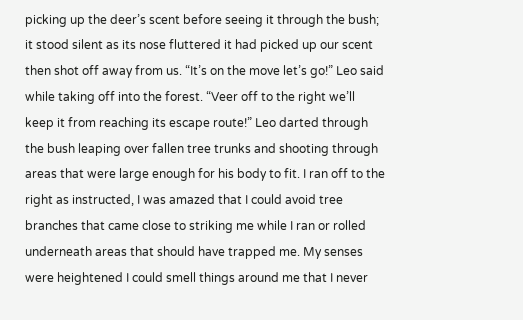picking up the deer’s scent before seeing it through the bush; it stood silent as its nose fluttered it had picked up our scent then shot off away from us. “It’s on the move let’s go!” Leo said while taking off into the forest. “Veer off to the right we’ll keep it from reaching its escape route!” Leo darted through the bush leaping over fallen tree trunks and shooting through areas that were large enough for his body to fit. I ran off to the right as instructed, I was amazed that I could avoid tree branches that came close to striking me while I ran or rolled underneath areas that should have trapped me. My senses were heightened I could smell things around me that I never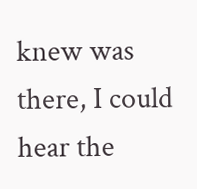knew was there, I could hear the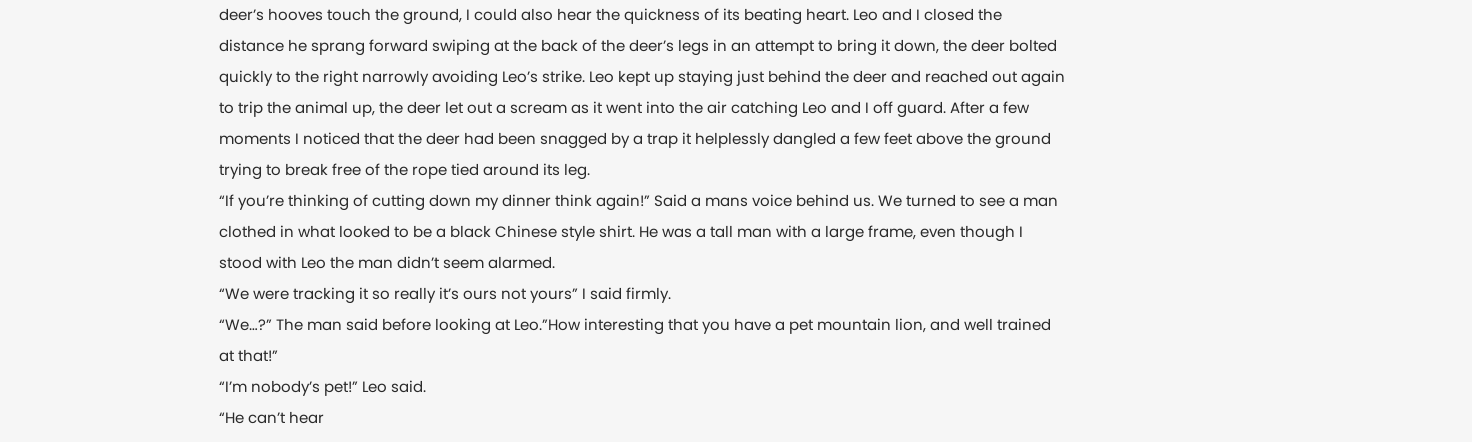deer’s hooves touch the ground, I could also hear the quickness of its beating heart. Leo and I closed the distance he sprang forward swiping at the back of the deer’s legs in an attempt to bring it down, the deer bolted quickly to the right narrowly avoiding Leo’s strike. Leo kept up staying just behind the deer and reached out again to trip the animal up, the deer let out a scream as it went into the air catching Leo and I off guard. After a few moments I noticed that the deer had been snagged by a trap it helplessly dangled a few feet above the ground trying to break free of the rope tied around its leg.
“If you’re thinking of cutting down my dinner think again!” Said a mans voice behind us. We turned to see a man clothed in what looked to be a black Chinese style shirt. He was a tall man with a large frame, even though I stood with Leo the man didn’t seem alarmed.
“We were tracking it so really it’s ours not yours” I said firmly.
“We…?” The man said before looking at Leo.”How interesting that you have a pet mountain lion, and well trained at that!”
“I’m nobody’s pet!” Leo said.
“He can’t hear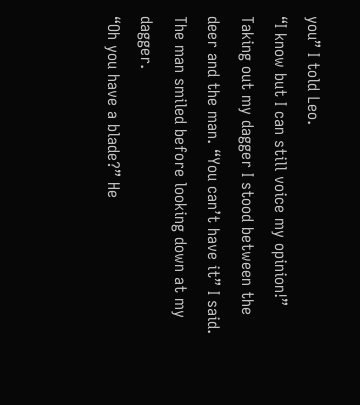you” I told Leo.
“I know but I can still voice my opinion!” Taking out my dagger I stood between the deer and the man. “You can’t have it” I said. The man smiled before looking down at my dagger.
“Oh you have a blade?” He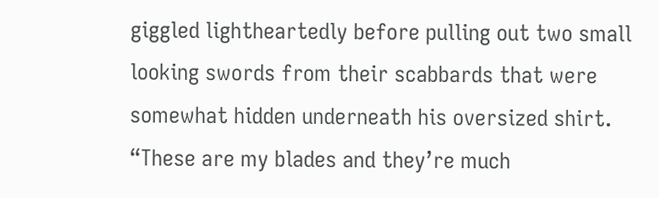giggled lightheartedly before pulling out two small looking swords from their scabbards that were somewhat hidden underneath his oversized shirt. “These are my blades and they’re much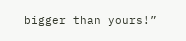bigger than yours!”